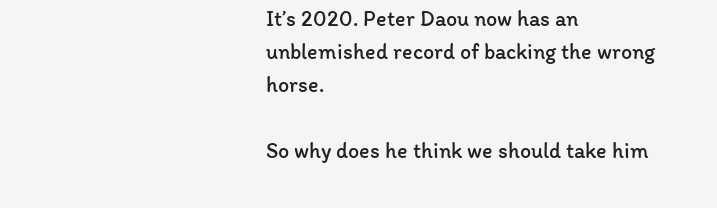It’s 2020. Peter Daou now has an unblemished record of backing the wrong horse.

So why does he think we should take him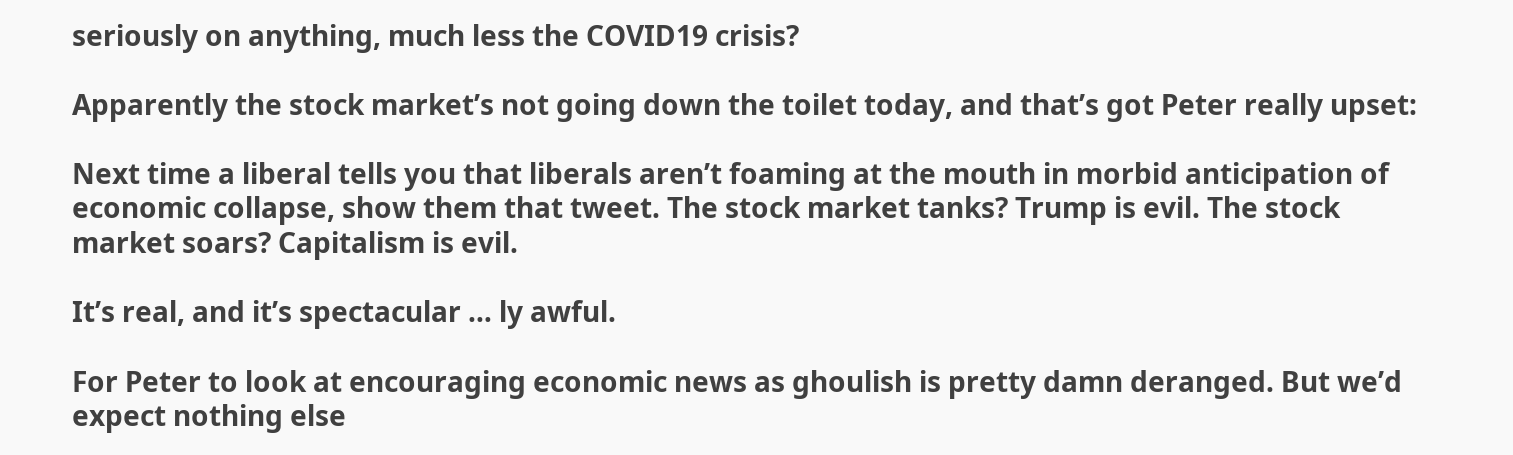seriously on anything, much less the COVID19 crisis?

Apparently the stock market’s not going down the toilet today, and that’s got Peter really upset:

Next time a liberal tells you that liberals aren’t foaming at the mouth in morbid anticipation of economic collapse, show them that tweet. The stock market tanks? Trump is evil. The stock market soars? Capitalism is evil.

It’s real, and it’s spectacular … ly awful.

For Peter to look at encouraging economic news as ghoulish is pretty damn deranged. But we’d expect nothing else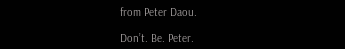from Peter Daou.

Don’t. Be. Peter.